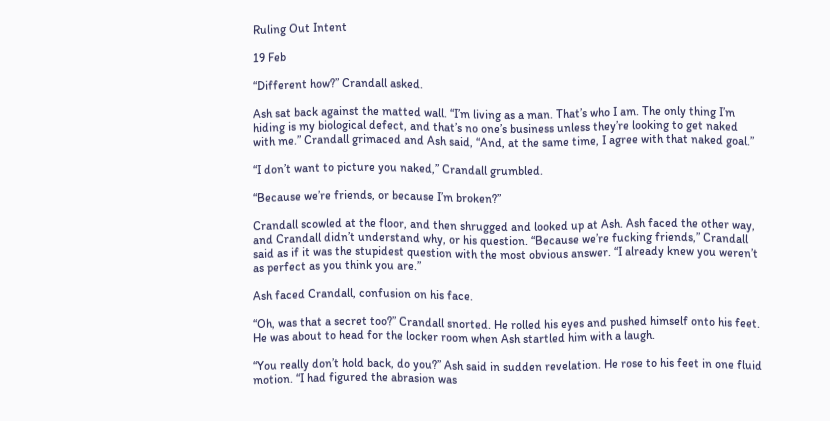Ruling Out Intent

19 Feb

“Different how?” Crandall asked.

Ash sat back against the matted wall. “I’m living as a man. That’s who I am. The only thing I’m hiding is my biological defect, and that’s no one’s business unless they’re looking to get naked with me.” Crandall grimaced and Ash said, “And, at the same time, I agree with that naked goal.”

“I don’t want to picture you naked,” Crandall grumbled.

“Because we’re friends, or because I’m broken?”

Crandall scowled at the floor, and then shrugged and looked up at Ash. Ash faced the other way, and Crandall didn’t understand why, or his question. “Because we’re fucking friends,” Crandall said as if it was the stupidest question with the most obvious answer. “I already knew you weren’t as perfect as you think you are.”

Ash faced Crandall, confusion on his face.

“Oh, was that a secret too?” Crandall snorted. He rolled his eyes and pushed himself onto his feet. He was about to head for the locker room when Ash startled him with a laugh.

“You really don’t hold back, do you?” Ash said in sudden revelation. He rose to his feet in one fluid motion. “I had figured the abrasion was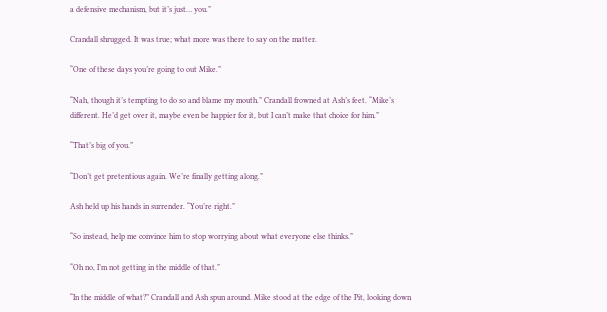a defensive mechanism, but it’s just… you.”

Crandall shrugged. It was true; what more was there to say on the matter.

“One of these days you’re going to out Mike.”

“Nah, though it’s tempting to do so and blame my mouth.” Crandall frowned at Ash’s feet. “Mike’s different. He’d get over it, maybe even be happier for it, but I can’t make that choice for him.”

“That’s big of you.”

“Don’t get pretentious again. We’re finally getting along.”

Ash held up his hands in surrender. “You’re right.”

“So instead, help me convince him to stop worrying about what everyone else thinks.”

“Oh no, I’m not getting in the middle of that.”

“In the middle of what?” Crandall and Ash spun around. Mike stood at the edge of the Pit, looking down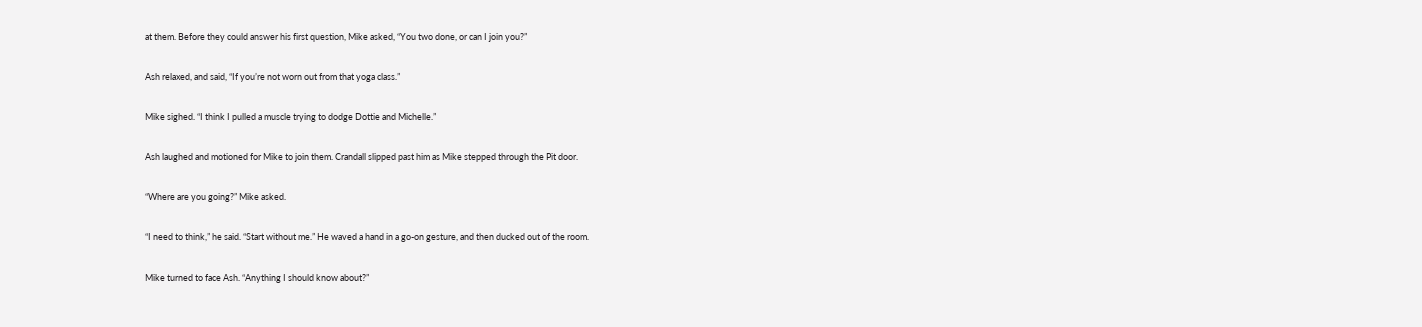at them. Before they could answer his first question, Mike asked, “You two done, or can I join you?”

Ash relaxed, and said, “If you’re not worn out from that yoga class.”

Mike sighed. “I think I pulled a muscle trying to dodge Dottie and Michelle.”

Ash laughed and motioned for Mike to join them. Crandall slipped past him as Mike stepped through the Pit door.

“Where are you going?” Mike asked.

“I need to think,” he said. “Start without me.” He waved a hand in a go-on gesture, and then ducked out of the room.

Mike turned to face Ash. “Anything I should know about?”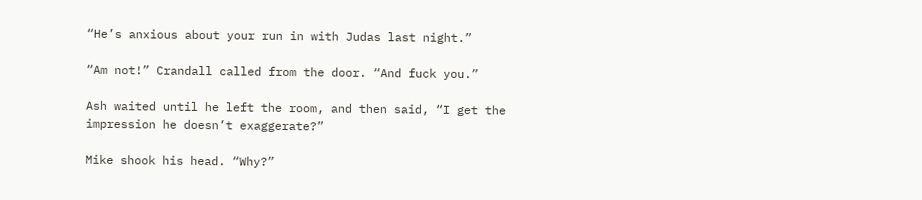“He’s anxious about your run in with Judas last night.”

“Am not!” Crandall called from the door. “And fuck you.”

Ash waited until he left the room, and then said, “I get the impression he doesn’t exaggerate?”

Mike shook his head. “Why?”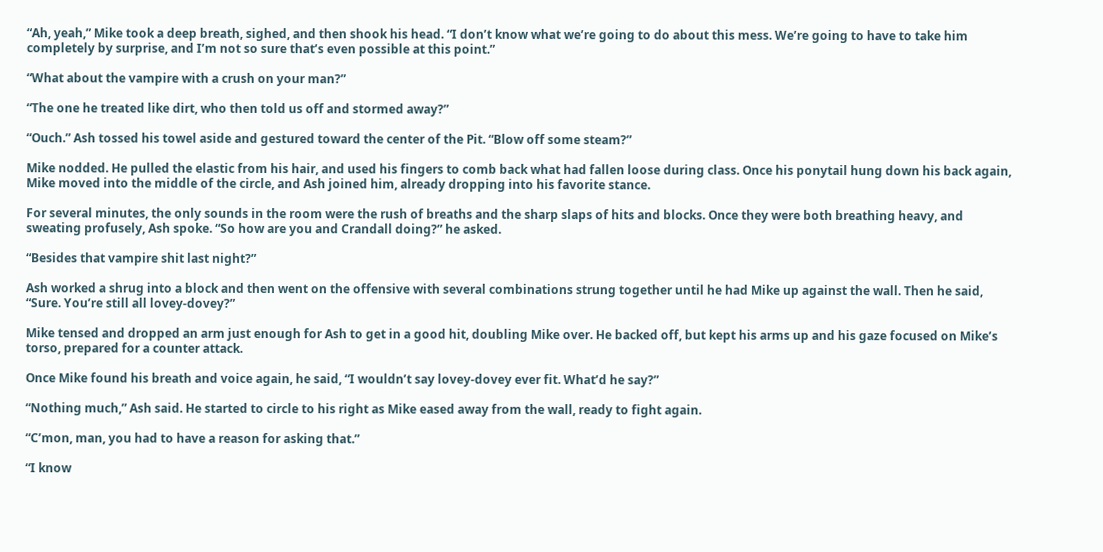“Ah, yeah,” Mike took a deep breath, sighed, and then shook his head. “I don’t know what we’re going to do about this mess. We’re going to have to take him completely by surprise, and I’m not so sure that’s even possible at this point.”

“What about the vampire with a crush on your man?”

“The one he treated like dirt, who then told us off and stormed away?”

“Ouch.” Ash tossed his towel aside and gestured toward the center of the Pit. “Blow off some steam?”

Mike nodded. He pulled the elastic from his hair, and used his fingers to comb back what had fallen loose during class. Once his ponytail hung down his back again, Mike moved into the middle of the circle, and Ash joined him, already dropping into his favorite stance.

For several minutes, the only sounds in the room were the rush of breaths and the sharp slaps of hits and blocks. Once they were both breathing heavy, and sweating profusely, Ash spoke. “So how are you and Crandall doing?” he asked.

“Besides that vampire shit last night?”

Ash worked a shrug into a block and then went on the offensive with several combinations strung together until he had Mike up against the wall. Then he said, “Sure. You’re still all lovey-dovey?”

Mike tensed and dropped an arm just enough for Ash to get in a good hit, doubling Mike over. He backed off, but kept his arms up and his gaze focused on Mike’s torso, prepared for a counter attack.

Once Mike found his breath and voice again, he said, “I wouldn’t say lovey-dovey ever fit. What’d he say?”

“Nothing much,” Ash said. He started to circle to his right as Mike eased away from the wall, ready to fight again.

“C’mon, man, you had to have a reason for asking that.”

“I know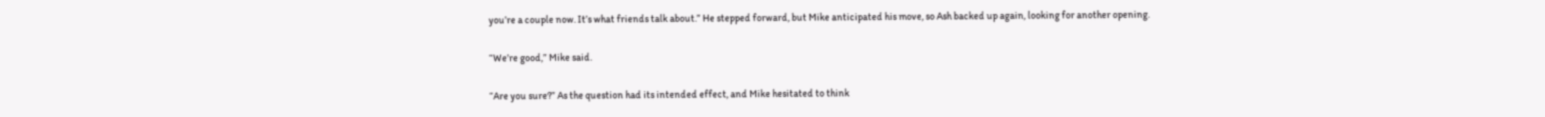you’re a couple now. It’s what friends talk about.” He stepped forward, but Mike anticipated his move, so Ash backed up again, looking for another opening.

“We’re good,” Mike said.

“Are you sure?” As the question had its intended effect, and Mike hesitated to think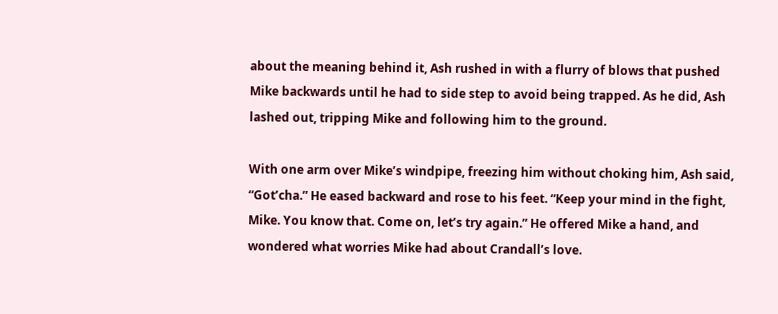about the meaning behind it, Ash rushed in with a flurry of blows that pushed Mike backwards until he had to side step to avoid being trapped. As he did, Ash lashed out, tripping Mike and following him to the ground.

With one arm over Mike’s windpipe, freezing him without choking him, Ash said, “Got’cha.” He eased backward and rose to his feet. “Keep your mind in the fight, Mike. You know that. Come on, let’s try again.” He offered Mike a hand, and wondered what worries Mike had about Crandall’s love.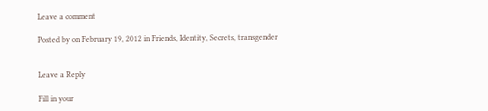Leave a comment

Posted by on February 19, 2012 in Friends, Identity, Secrets, transgender


Leave a Reply

Fill in your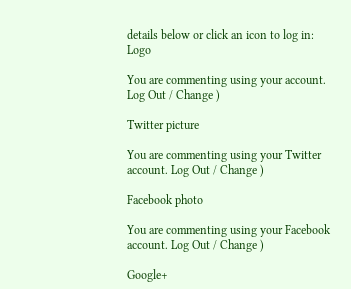details below or click an icon to log in: Logo

You are commenting using your account. Log Out / Change )

Twitter picture

You are commenting using your Twitter account. Log Out / Change )

Facebook photo

You are commenting using your Facebook account. Log Out / Change )

Google+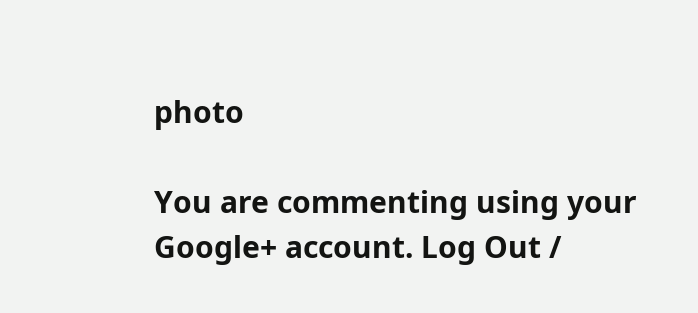photo

You are commenting using your Google+ account. Log Out /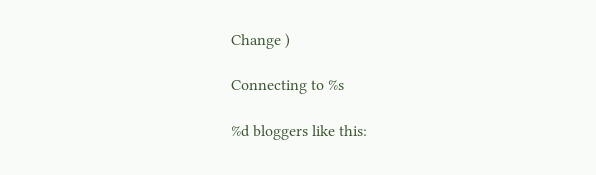Change )

Connecting to %s

%d bloggers like this: